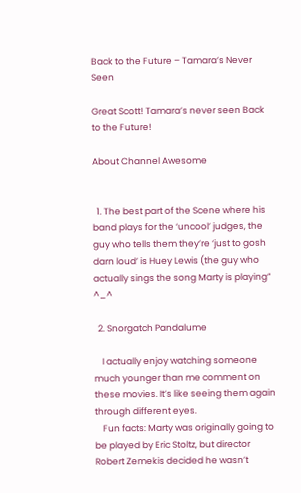Back to the Future – Tamara’s Never Seen

Great Scott! Tamara’s never seen Back to the Future!

About Channel Awesome


  1. The best part of the Scene where his band plays for the ‘uncool’ judges, the guy who tells them they’re ‘just to gosh darn loud’ is Huey Lewis (the guy who actually sings the song Marty is playing” ^_^

  2. Snorgatch Pandalume

    I actually enjoy watching someone much younger than me comment on these movies. It’s like seeing them again through different eyes.
    Fun facts: Marty was originally going to be played by Eric Stoltz, but director Robert Zemekis decided he wasn’t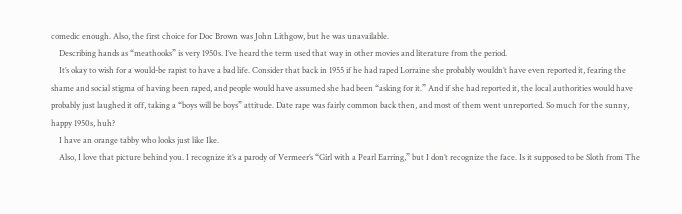comedic enough. Also, the first choice for Doc Brown was John Lithgow, but he was unavailable.
    Describing hands as “meathooks” is very 1950s. I’ve heard the term used that way in other movies and literature from the period.
    It’s okay to wish for a would-be rapist to have a bad life. Consider that back in 1955 if he had raped Lorraine she probably wouldn’t have even reported it, fearing the shame and social stigma of having been raped, and people would have assumed she had been “asking for it.” And if she had reported it, the local authorities would have probably just laughed it off, taking a “boys will be boys” attitude. Date rape was fairly common back then, and most of them went unreported. So much for the sunny, happy 1950s, huh?
    I have an orange tabby who looks just like Ike.
    Also, I love that picture behind you. I recognize it’s a parody of Vermeer’s “Girl with a Pearl Earring,” but I don’t recognize the face. Is it supposed to be Sloth from The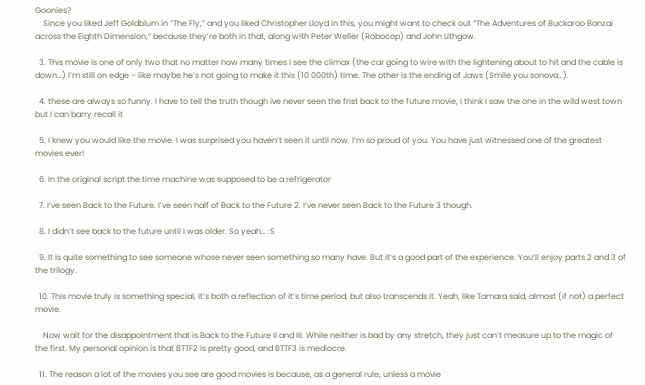Goonies?
    Since you liked Jeff Goldblum in “The Fly,” and you liked Christopher Lloyd in this, you might want to check out “The Adventures of Buckaroo Banzai across the Eighth Dimension,” because they’re both in that, along with Peter Weller (Robocop) and John Lithgow.

  3. This movie is one of only two that no matter how many times I see the climax (the car going to wire with the lightening about to hit and the cable is down…) I’m still on edge – like maybe he’s not going to make it this (10 000th) time. The other is the ending of Jaws (Smile you sonova…).

  4. these are always so funny. I have to tell the truth though ive never seen the frist back to the future movie, I think I saw the one in the wild west town but I can barry recall it

  5. I knew you would like the movie. I was surprised you haven’t seen it until now. I’m so proud of you. You have just witnessed one of the greatest movies ever!

  6. In the original script the time machine was supposed to be a refrigerator

  7. I’ve seen Back to the Future. I’ve seen half of Back to the Future 2. I’ve never seen Back to the Future 3 though.

  8. I didn’t see back to the future until I was older. So yeah… :S

  9. It is quite something to see someone whose never seen something so many have. But it’s a good part of the experience. You’ll enjoy parts 2 and 3 of the trilogy.

  10. This movie truly is something special, it’s both a reflection of it’s time period, but also transcends it. Yeah, like Tamara said, almost (if not) a perfect movie.

    Now wait for the disappointment that is Back to the Future II and III. While neither is bad by any stretch, they just can’t measure up to the magic of the first. My personal opinion is that BTTF2 is pretty good, and BTTF3 is mediocre.

  11. The reason a lot of the movies you see are good movies is because, as a general rule, unless a movie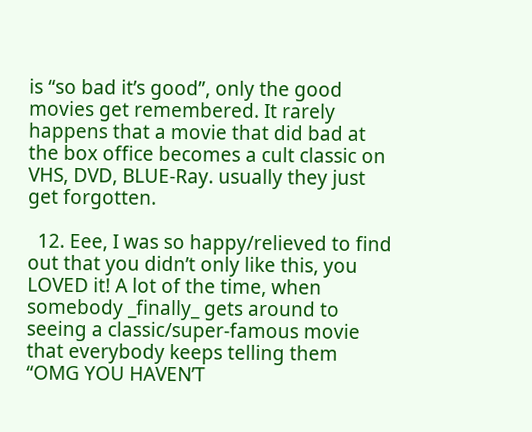is “so bad it’s good”, only the good movies get remembered. It rarely happens that a movie that did bad at the box office becomes a cult classic on VHS, DVD, BLUE-Ray. usually they just get forgotten.

  12. Eee, I was so happy/relieved to find out that you didn’t only like this, you LOVED it! A lot of the time, when somebody _finally_ gets around to seeing a classic/super-famous movie that everybody keeps telling them “OMG YOU HAVEN’T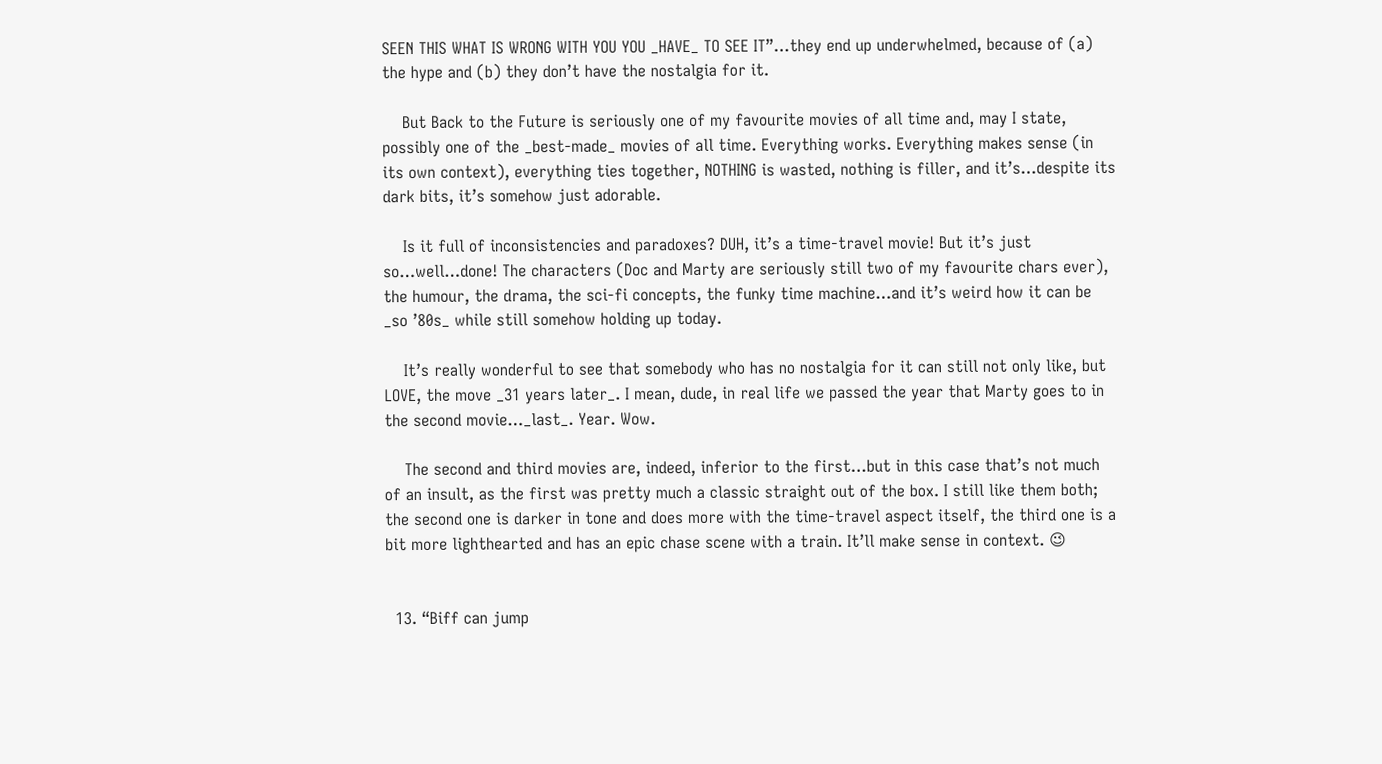SEEN THIS WHAT IS WRONG WITH YOU YOU _HAVE_ TO SEE IT”…they end up underwhelmed, because of (a) the hype and (b) they don’t have the nostalgia for it.

    But Back to the Future is seriously one of my favourite movies of all time and, may I state, possibly one of the _best-made_ movies of all time. Everything works. Everything makes sense (in its own context), everything ties together, NOTHING is wasted, nothing is filler, and it’s…despite its dark bits, it’s somehow just adorable.

    Is it full of inconsistencies and paradoxes? DUH, it’s a time-travel movie! But it’s just so…well…done! The characters (Doc and Marty are seriously still two of my favourite chars ever), the humour, the drama, the sci-fi concepts, the funky time machine…and it’s weird how it can be _so ’80s_ while still somehow holding up today.

    It’s really wonderful to see that somebody who has no nostalgia for it can still not only like, but LOVE, the move _31 years later_. I mean, dude, in real life we passed the year that Marty goes to in the second movie…_last_. Year. Wow.

    The second and third movies are, indeed, inferior to the first…but in this case that’s not much of an insult, as the first was pretty much a classic straight out of the box. I still like them both; the second one is darker in tone and does more with the time-travel aspect itself, the third one is a bit more lighthearted and has an epic chase scene with a train. It’ll make sense in context. 😉


  13. “Biff can jump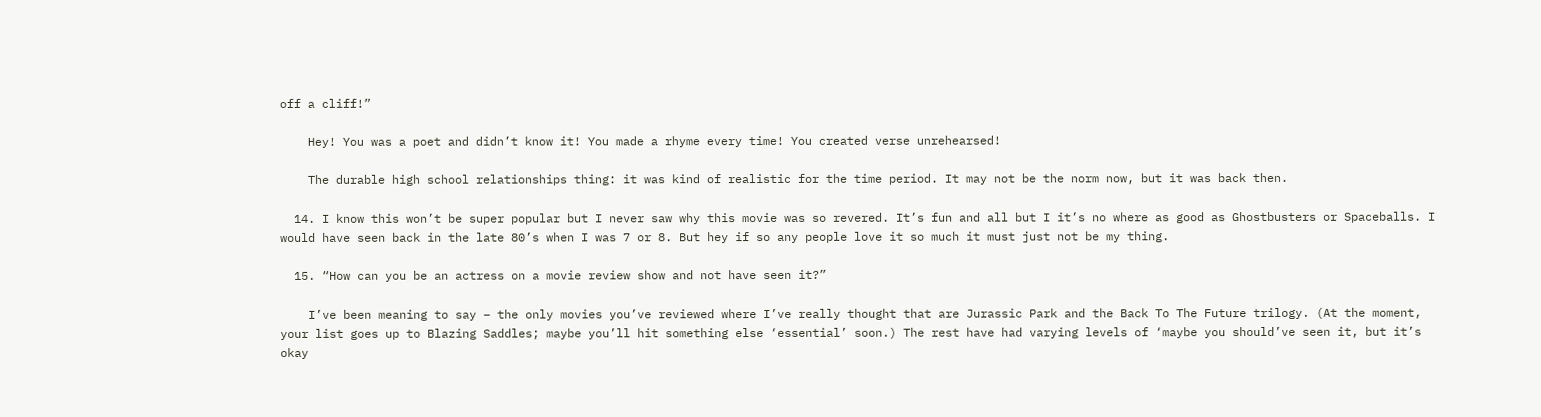off a cliff!”

    Hey! You was a poet and didn’t know it! You made a rhyme every time! You created verse unrehearsed!

    The durable high school relationships thing: it was kind of realistic for the time period. It may not be the norm now, but it was back then.

  14. I know this won’t be super popular but I never saw why this movie was so revered. It’s fun and all but I it’s no where as good as Ghostbusters or Spaceballs. I would have seen back in the late 80’s when I was 7 or 8. But hey if so any people love it so much it must just not be my thing.

  15. “How can you be an actress on a movie review show and not have seen it?”

    I’ve been meaning to say – the only movies you’ve reviewed where I’ve really thought that are Jurassic Park and the Back To The Future trilogy. (At the moment, your list goes up to Blazing Saddles; maybe you’ll hit something else ‘essential’ soon.) The rest have had varying levels of ‘maybe you should’ve seen it, but it’s okay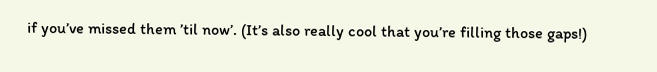if you’ve missed them ’til now’. (It’s also really cool that you’re filling those gaps!)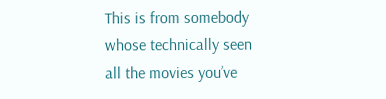This is from somebody whose technically seen all the movies you’ve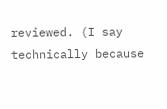reviewed. (I say technically because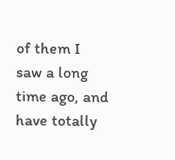of them I saw a long time ago, and have totally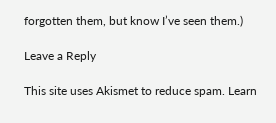forgotten them, but know I’ve seen them.)

Leave a Reply

This site uses Akismet to reduce spam. Learn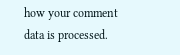how your comment data is processed.